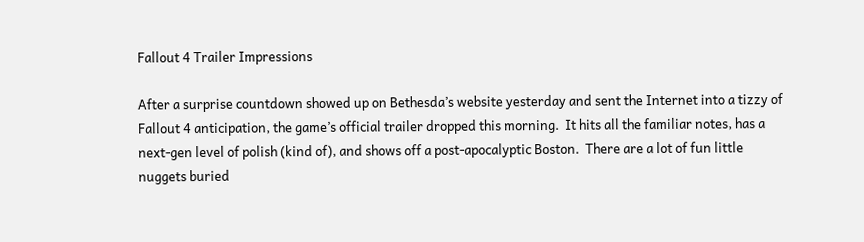Fallout 4 Trailer Impressions

After a surprise countdown showed up on Bethesda’s website yesterday and sent the Internet into a tizzy of Fallout 4 anticipation, the game’s official trailer dropped this morning.  It hits all the familiar notes, has a next-gen level of polish (kind of), and shows off a post-apocalyptic Boston.  There are a lot of fun little nuggets buried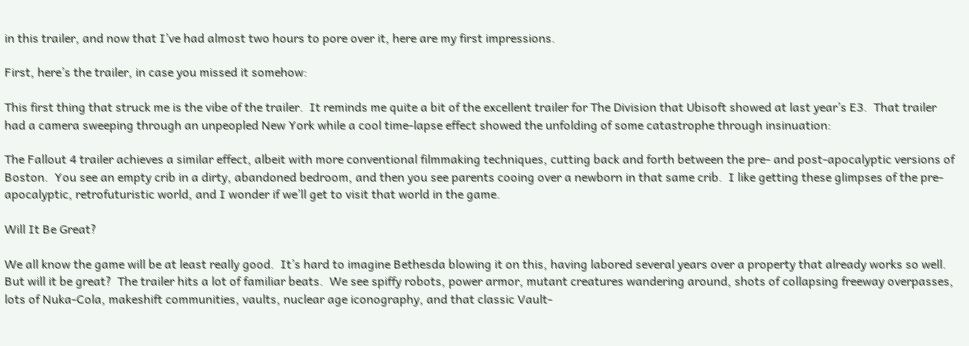in this trailer, and now that I’ve had almost two hours to pore over it, here are my first impressions.

First, here’s the trailer, in case you missed it somehow:

This first thing that struck me is the vibe of the trailer.  It reminds me quite a bit of the excellent trailer for The Division that Ubisoft showed at last year’s E3.  That trailer had a camera sweeping through an unpeopled New York while a cool time-lapse effect showed the unfolding of some catastrophe through insinuation:

The Fallout 4 trailer achieves a similar effect, albeit with more conventional filmmaking techniques, cutting back and forth between the pre- and post-apocalyptic versions of Boston.  You see an empty crib in a dirty, abandoned bedroom, and then you see parents cooing over a newborn in that same crib.  I like getting these glimpses of the pre-apocalyptic, retrofuturistic world, and I wonder if we’ll get to visit that world in the game.

Will It Be Great?

We all know the game will be at least really good.  It’s hard to imagine Bethesda blowing it on this, having labored several years over a property that already works so well.  But will it be great?  The trailer hits a lot of familiar beats.  We see spiffy robots, power armor, mutant creatures wandering around, shots of collapsing freeway overpasses, lots of Nuka-Cola, makeshift communities, vaults, nuclear age iconography, and that classic Vault-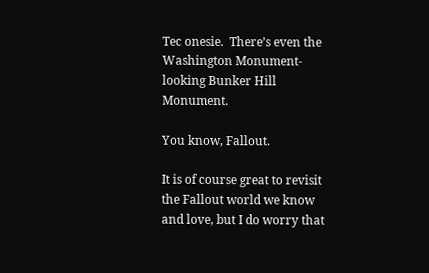Tec onesie.  There’s even the Washington Monument-looking Bunker Hill Monument.

You know, Fallout.

It is of course great to revisit the Fallout world we know and love, but I do worry that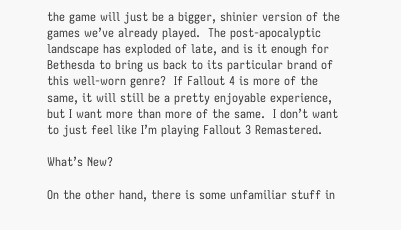the game will just be a bigger, shinier version of the games we’ve already played.  The post-apocalyptic landscape has exploded of late, and is it enough for Bethesda to bring us back to its particular brand of this well-worn genre?  If Fallout 4 is more of the same, it will still be a pretty enjoyable experience, but I want more than more of the same.  I don’t want to just feel like I’m playing Fallout 3 Remastered.

What’s New?

On the other hand, there is some unfamiliar stuff in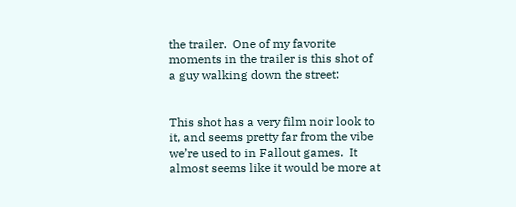the trailer.  One of my favorite moments in the trailer is this shot of a guy walking down the street:


This shot has a very film noir look to it, and seems pretty far from the vibe we’re used to in Fallout games.  It almost seems like it would be more at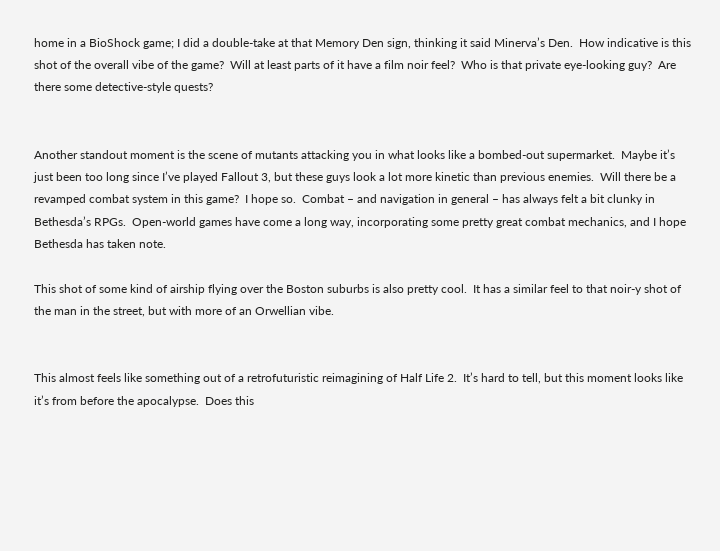home in a BioShock game; I did a double-take at that Memory Den sign, thinking it said Minerva’s Den.  How indicative is this shot of the overall vibe of the game?  Will at least parts of it have a film noir feel?  Who is that private eye-looking guy?  Are there some detective-style quests?


Another standout moment is the scene of mutants attacking you in what looks like a bombed-out supermarket.  Maybe it’s just been too long since I’ve played Fallout 3, but these guys look a lot more kinetic than previous enemies.  Will there be a revamped combat system in this game?  I hope so.  Combat – and navigation in general – has always felt a bit clunky in Bethesda’s RPGs.  Open-world games have come a long way, incorporating some pretty great combat mechanics, and I hope Bethesda has taken note.

This shot of some kind of airship flying over the Boston suburbs is also pretty cool.  It has a similar feel to that noir-y shot of the man in the street, but with more of an Orwellian vibe.


This almost feels like something out of a retrofuturistic reimagining of Half Life 2.  It’s hard to tell, but this moment looks like it’s from before the apocalypse.  Does this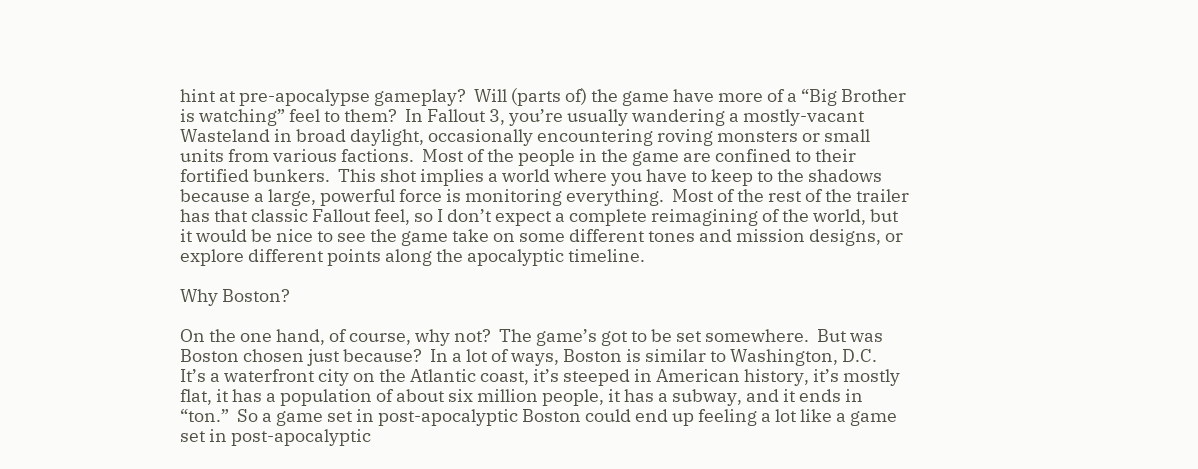hint at pre-apocalypse gameplay?  Will (parts of) the game have more of a “Big Brother is watching” feel to them?  In Fallout 3, you’re usually wandering a mostly-vacant Wasteland in broad daylight, occasionally encountering roving monsters or small units from various factions.  Most of the people in the game are confined to their fortified bunkers.  This shot implies a world where you have to keep to the shadows because a large, powerful force is monitoring everything.  Most of the rest of the trailer has that classic Fallout feel, so I don’t expect a complete reimagining of the world, but it would be nice to see the game take on some different tones and mission designs, or explore different points along the apocalyptic timeline.

Why Boston?

On the one hand, of course, why not?  The game’s got to be set somewhere.  But was Boston chosen just because?  In a lot of ways, Boston is similar to Washington, D.C.  It’s a waterfront city on the Atlantic coast, it’s steeped in American history, it’s mostly flat, it has a population of about six million people, it has a subway, and it ends in “ton.”  So a game set in post-apocalyptic Boston could end up feeling a lot like a game set in post-apocalyptic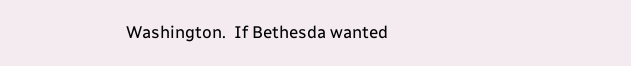Washington.  If Bethesda wanted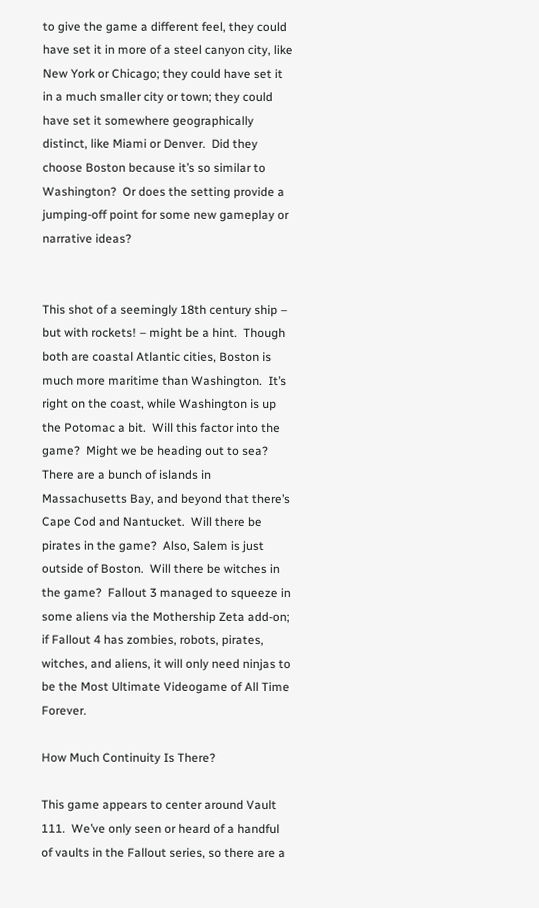to give the game a different feel, they could have set it in more of a steel canyon city, like New York or Chicago; they could have set it in a much smaller city or town; they could have set it somewhere geographically distinct, like Miami or Denver.  Did they choose Boston because it’s so similar to Washington?  Or does the setting provide a jumping-off point for some new gameplay or narrative ideas?


This shot of a seemingly 18th century ship – but with rockets! – might be a hint.  Though both are coastal Atlantic cities, Boston is much more maritime than Washington.  It’s right on the coast, while Washington is up the Potomac a bit.  Will this factor into the game?  Might we be heading out to sea?  There are a bunch of islands in Massachusetts Bay, and beyond that there’s Cape Cod and Nantucket.  Will there be pirates in the game?  Also, Salem is just outside of Boston.  Will there be witches in the game?  Fallout 3 managed to squeeze in some aliens via the Mothership Zeta add-on; if Fallout 4 has zombies, robots, pirates, witches, and aliens, it will only need ninjas to be the Most Ultimate Videogame of All Time Forever.

How Much Continuity Is There?

This game appears to center around Vault 111.  We’ve only seen or heard of a handful of vaults in the Fallout series, so there are a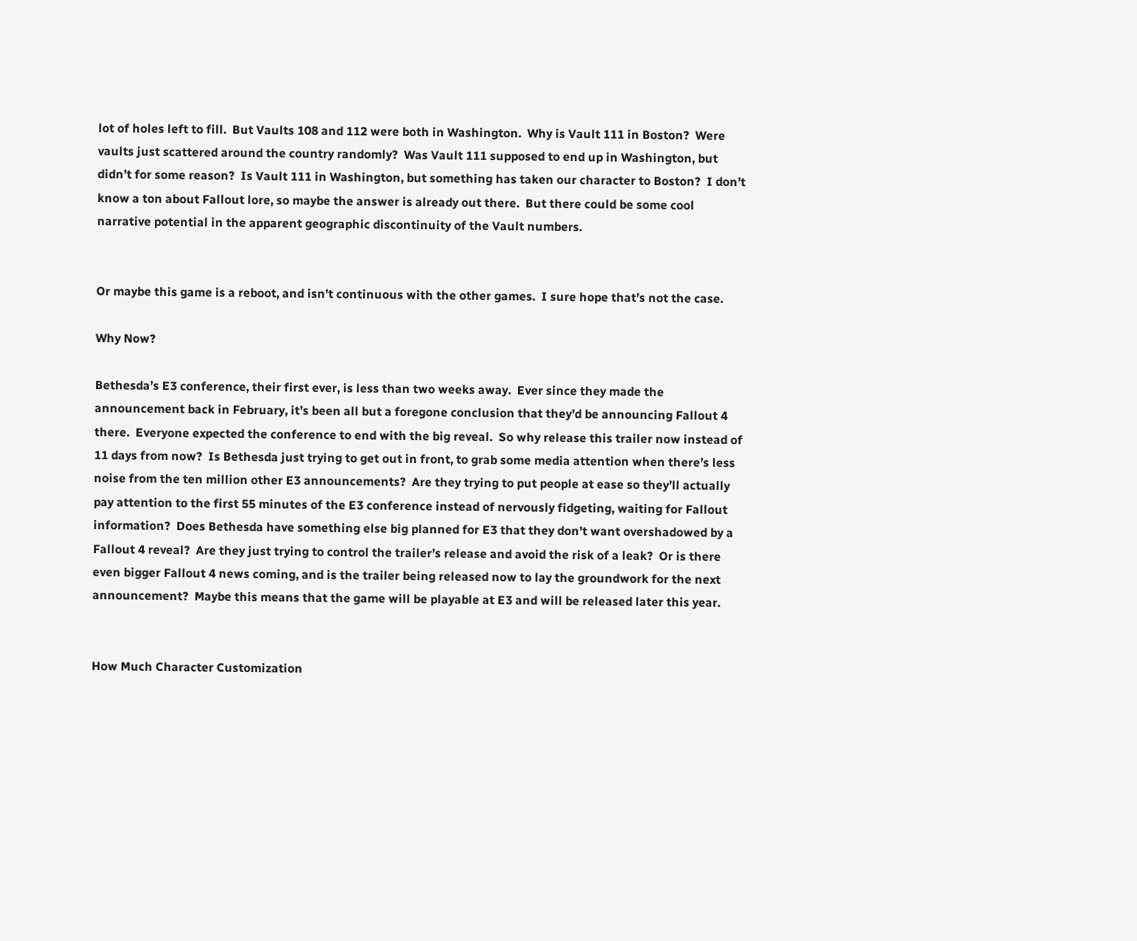lot of holes left to fill.  But Vaults 108 and 112 were both in Washington.  Why is Vault 111 in Boston?  Were vaults just scattered around the country randomly?  Was Vault 111 supposed to end up in Washington, but didn’t for some reason?  Is Vault 111 in Washington, but something has taken our character to Boston?  I don’t know a ton about Fallout lore, so maybe the answer is already out there.  But there could be some cool narrative potential in the apparent geographic discontinuity of the Vault numbers.


Or maybe this game is a reboot, and isn’t continuous with the other games.  I sure hope that’s not the case.

Why Now?

Bethesda’s E3 conference, their first ever, is less than two weeks away.  Ever since they made the announcement back in February, it’s been all but a foregone conclusion that they’d be announcing Fallout 4 there.  Everyone expected the conference to end with the big reveal.  So why release this trailer now instead of 11 days from now?  Is Bethesda just trying to get out in front, to grab some media attention when there’s less noise from the ten million other E3 announcements?  Are they trying to put people at ease so they’ll actually pay attention to the first 55 minutes of the E3 conference instead of nervously fidgeting, waiting for Fallout information?  Does Bethesda have something else big planned for E3 that they don’t want overshadowed by a Fallout 4 reveal?  Are they just trying to control the trailer’s release and avoid the risk of a leak?  Or is there even bigger Fallout 4 news coming, and is the trailer being released now to lay the groundwork for the next announcement?  Maybe this means that the game will be playable at E3 and will be released later this year.


How Much Character Customization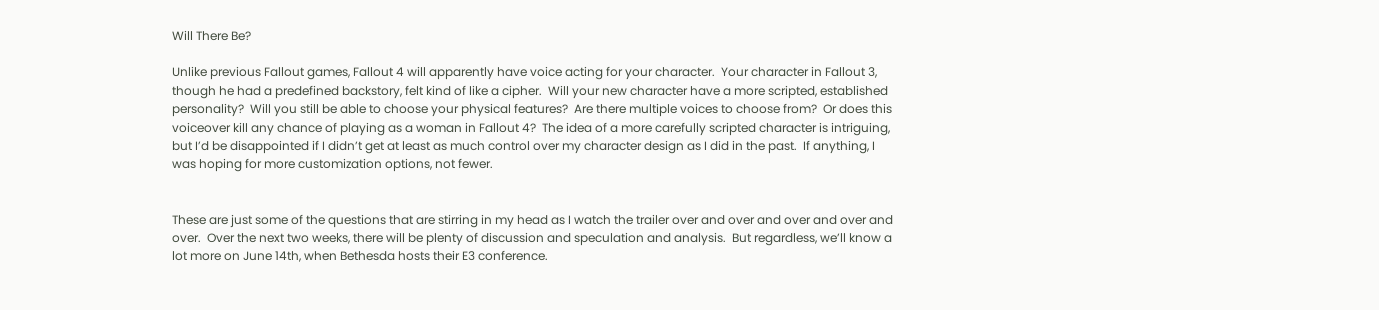Will There Be?

Unlike previous Fallout games, Fallout 4 will apparently have voice acting for your character.  Your character in Fallout 3, though he had a predefined backstory, felt kind of like a cipher.  Will your new character have a more scripted, established personality?  Will you still be able to choose your physical features?  Are there multiple voices to choose from?  Or does this voiceover kill any chance of playing as a woman in Fallout 4?  The idea of a more carefully scripted character is intriguing, but I’d be disappointed if I didn’t get at least as much control over my character design as I did in the past.  If anything, I was hoping for more customization options, not fewer.


These are just some of the questions that are stirring in my head as I watch the trailer over and over and over and over and over.  Over the next two weeks, there will be plenty of discussion and speculation and analysis.  But regardless, we’ll know a lot more on June 14th, when Bethesda hosts their E3 conference.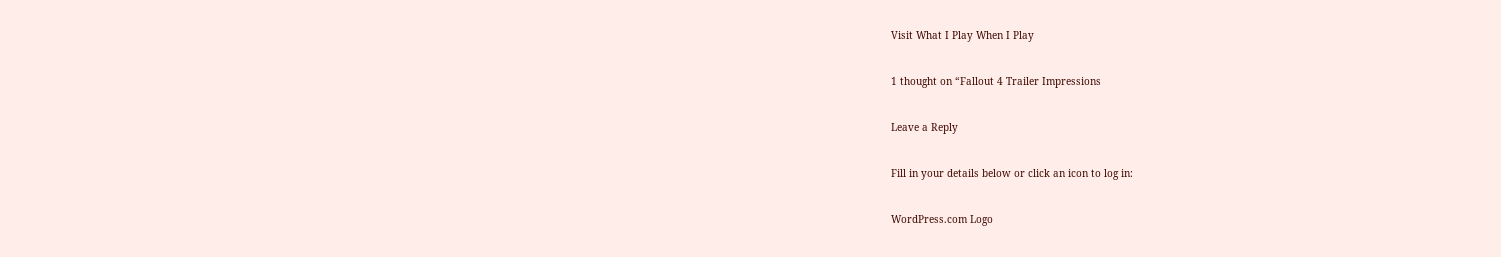Visit What I Play When I Play

1 thought on “Fallout 4 Trailer Impressions

Leave a Reply

Fill in your details below or click an icon to log in:

WordPress.com Logo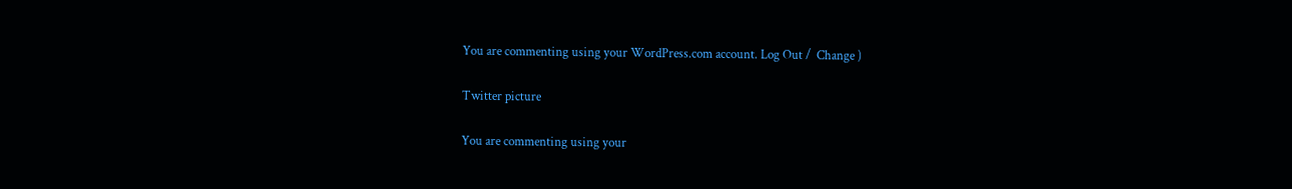You are commenting using your WordPress.com account. Log Out /  Change )

Twitter picture

You are commenting using your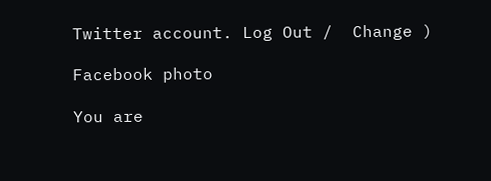Twitter account. Log Out /  Change )

Facebook photo

You are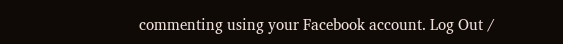commenting using your Facebook account. Log Out /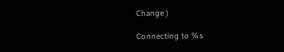Change )

Connecting to %s